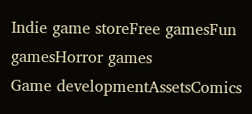Indie game storeFree gamesFun gamesHorror games
Game developmentAssetsComics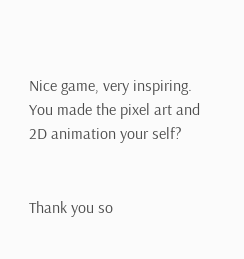Nice game, very inspiring. You made the pixel art and 2D animation your self?


Thank you so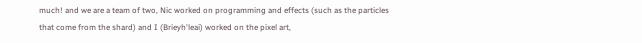much! and we are a team of two, Nic worked on programming and effects (such as the particles that come from the shard) and I (Brieyh'leai) worked on the pixel art,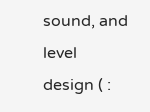sound, and level design ( :